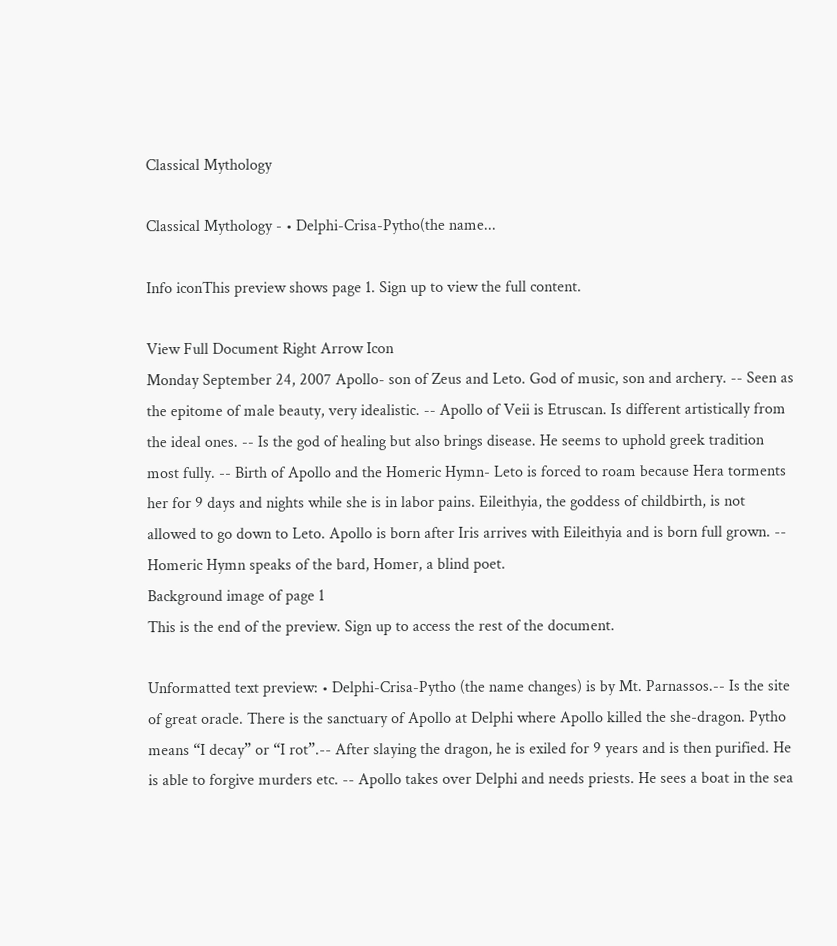Classical Mythology

Classical Mythology - • Delphi-Crisa-Pytho(the name...

Info iconThis preview shows page 1. Sign up to view the full content.

View Full Document Right Arrow Icon
Monday September 24, 2007 Apollo- son of Zeus and Leto. God of music, son and archery. -- Seen as the epitome of male beauty, very idealistic. -- Apollo of Veii is Etruscan. Is different artistically from the ideal ones. -- Is the god of healing but also brings disease. He seems to uphold greek tradition most fully. -- Birth of Apollo and the Homeric Hymn- Leto is forced to roam because Hera torments her for 9 days and nights while she is in labor pains. Eileithyia, the goddess of childbirth, is not allowed to go down to Leto. Apollo is born after Iris arrives with Eileithyia and is born full grown. -- Homeric Hymn speaks of the bard, Homer, a blind poet.
Background image of page 1
This is the end of the preview. Sign up to access the rest of the document.

Unformatted text preview: • Delphi-Crisa-Pytho (the name changes) is by Mt. Parnassos.-- Is the site of great oracle. There is the sanctuary of Apollo at Delphi where Apollo killed the she-dragon. Pytho means “I decay” or “I rot”.-- After slaying the dragon, he is exiled for 9 years and is then purified. He is able to forgive murders etc. -- Apollo takes over Delphi and needs priests. He sees a boat in the sea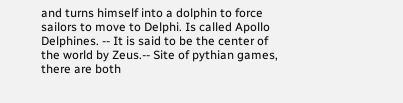and turns himself into a dolphin to force sailors to move to Delphi. Is called Apollo Delphines. -- It is said to be the center of the world by Zeus.-- Site of pythian games, there are both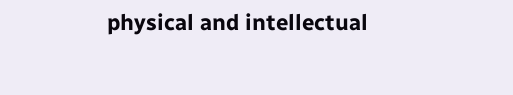physical and intellectual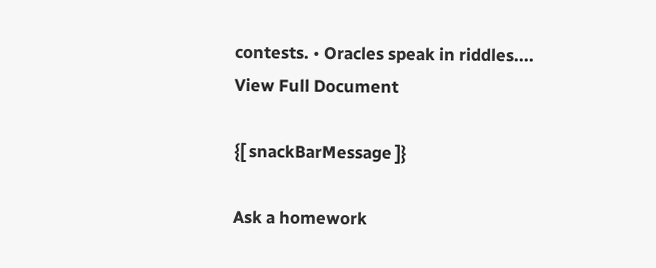contests. • Oracles speak in riddles....
View Full Document

{[ snackBarMessage ]}

Ask a homework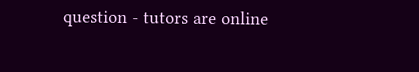question - tutors are online